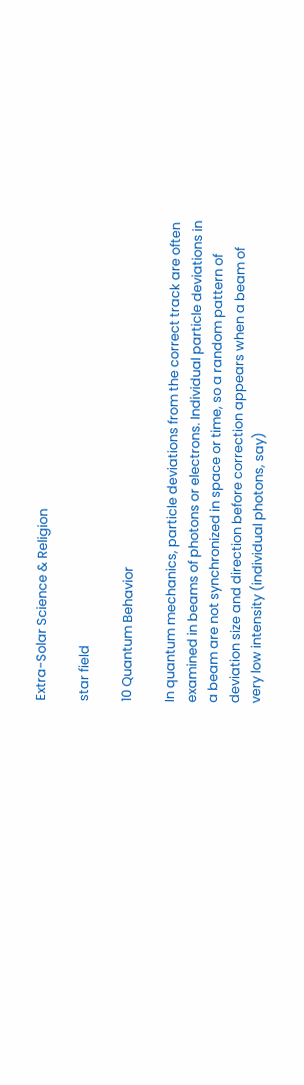Extra-Solar Science & Religion

star field

10 Quantum Behavior

In quantum mechanics, particle deviations from the correct track are often examined in beams of photons or electrons. Individual particle deviations in a beam are not synchronized in space or time, so a random pattern of deviation size and direction before correction appears when a beam of very low intensity (individual photons, say)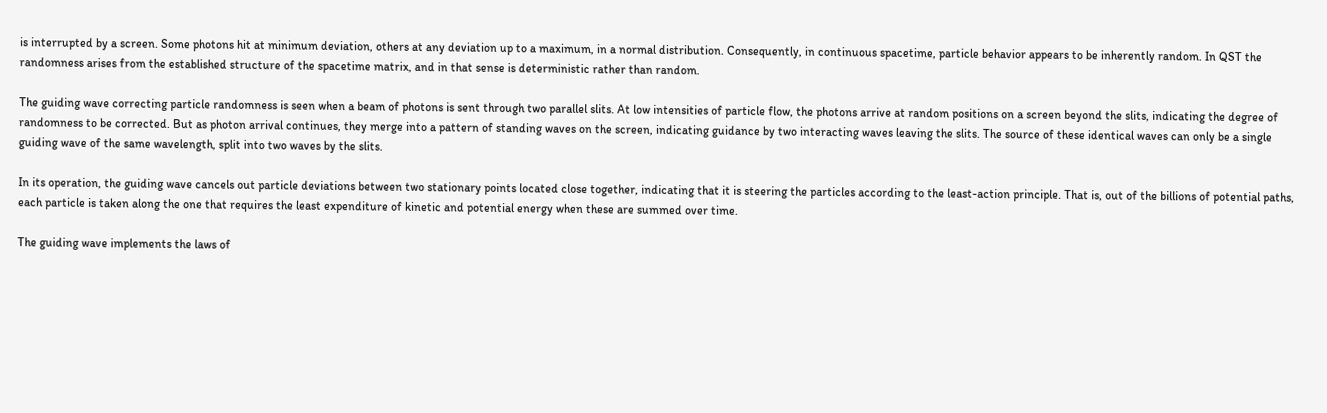is interrupted by a screen. Some photons hit at minimum deviation, others at any deviation up to a maximum, in a normal distribution. Consequently, in continuous spacetime, particle behavior appears to be inherently random. In QST the randomness arises from the established structure of the spacetime matrix, and in that sense is deterministic rather than random.

The guiding wave correcting particle randomness is seen when a beam of photons is sent through two parallel slits. At low intensities of particle flow, the photons arrive at random positions on a screen beyond the slits, indicating the degree of randomness to be corrected. But as photon arrival continues, they merge into a pattern of standing waves on the screen, indicating guidance by two interacting waves leaving the slits. The source of these identical waves can only be a single guiding wave of the same wavelength, split into two waves by the slits.

In its operation, the guiding wave cancels out particle deviations between two stationary points located close together, indicating that it is steering the particles according to the least-action principle. That is, out of the billions of potential paths, each particle is taken along the one that requires the least expenditure of kinetic and potential energy when these are summed over time.

The guiding wave implements the laws of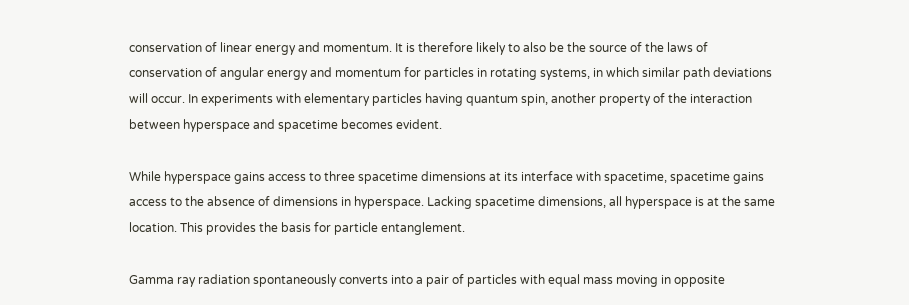conservation of linear energy and momentum. It is therefore likely to also be the source of the laws of conservation of angular energy and momentum for particles in rotating systems, in which similar path deviations will occur. In experiments with elementary particles having quantum spin, another property of the interaction between hyperspace and spacetime becomes evident.

While hyperspace gains access to three spacetime dimensions at its interface with spacetime, spacetime gains access to the absence of dimensions in hyperspace. Lacking spacetime dimensions, all hyperspace is at the same location. This provides the basis for particle entanglement.

Gamma ray radiation spontaneously converts into a pair of particles with equal mass moving in opposite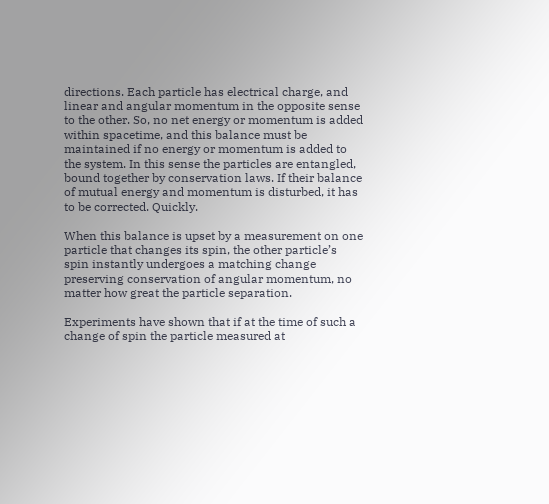directions. Each particle has electrical charge, and linear and angular momentum in the opposite sense to the other. So, no net energy or momentum is added within spacetime, and this balance must be maintained if no energy or momentum is added to the system. In this sense the particles are entangled, bound together by conservation laws. If their balance of mutual energy and momentum is disturbed, it has to be corrected. Quickly.

When this balance is upset by a measurement on one particle that changes its spin, the other particle’s spin instantly undergoes a matching change preserving conservation of angular momentum, no matter how great the particle separation.

Experiments have shown that if at the time of such a change of spin the particle measured at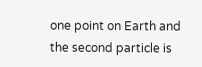one point on Earth and the second particle is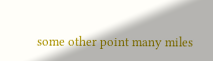some other point many miles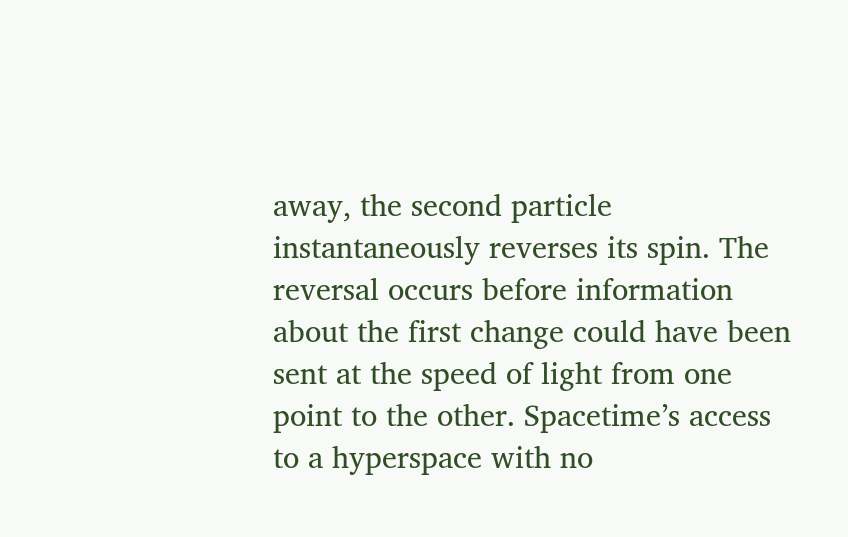away, the second particle instantaneously reverses its spin. The reversal occurs before information about the first change could have been sent at the speed of light from one point to the other. Spacetime’s access to a hyperspace with no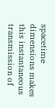spacetime dimensions makes this instantaneous transmission of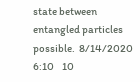state between entangled particles possible.  8/14/2020   6:10    10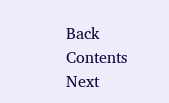Back   Contents     Next